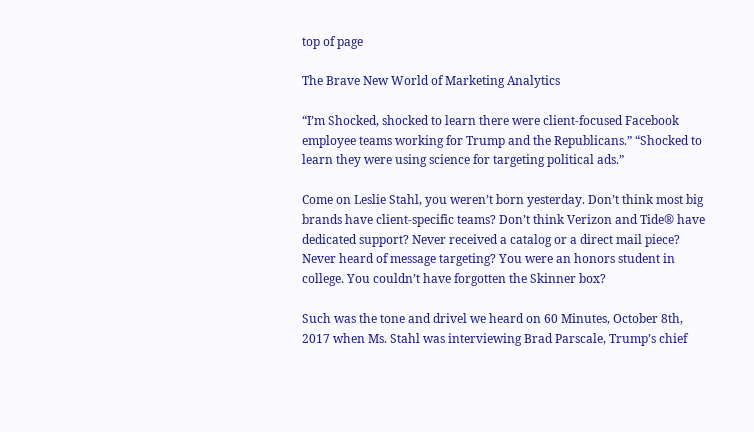top of page

The Brave New World of Marketing Analytics

“I’m Shocked, shocked to learn there were client-focused Facebook employee teams working for Trump and the Republicans.” “Shocked to learn they were using science for targeting political ads.”

Come on Leslie Stahl, you weren’t born yesterday. Don’t think most big brands have client-specific teams? Don’t think Verizon and Tide® have dedicated support? Never received a catalog or a direct mail piece? Never heard of message targeting? You were an honors student in college. You couldn’t have forgotten the Skinner box?

Such was the tone and drivel we heard on 60 Minutes, October 8th, 2017 when Ms. Stahl was interviewing Brad Parscale, Trump’s chief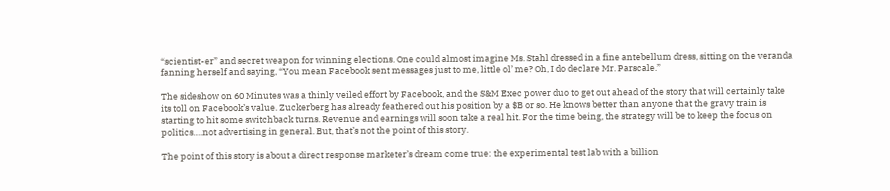“scientist-er” and secret weapon for winning elections. One could almost imagine Ms. Stahl dressed in a fine antebellum dress, sitting on the veranda fanning herself and saying, “You mean Facebook sent messages just to me, little ol’ me? Oh, I do declare Mr. Parscale.”

The sideshow on 60 Minutes was a thinly veiled effort by Facebook, and the S&M Exec power duo to get out ahead of the story that will certainly take its toll on Facebook’s value. Zuckerberg has already feathered out his position by a $B or so. He knows better than anyone that the gravy train is starting to hit some switchback turns. Revenue and earnings will soon take a real hit. For the time being, the strategy will be to keep the focus on politics….not advertising in general. But, that’s not the point of this story.

The point of this story is about a direct response marketer’s dream come true: the experimental test lab with a billion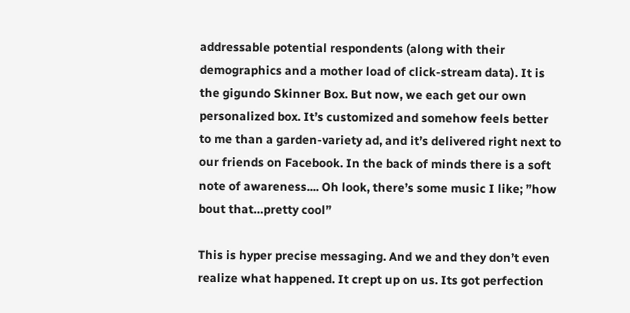addressable potential respondents (along with their demographics and a mother load of click-stream data). It is the gigundo Skinner Box. But now, we each get our own personalized box. It’s customized and somehow feels better to me than a garden-variety ad, and it’s delivered right next to our friends on Facebook. In the back of minds there is a soft note of awareness.... Oh look, there’s some music I like; ”how bout that…pretty cool”

This is hyper precise messaging. And we and they don’t even realize what happened. It crept up on us. Its got perfection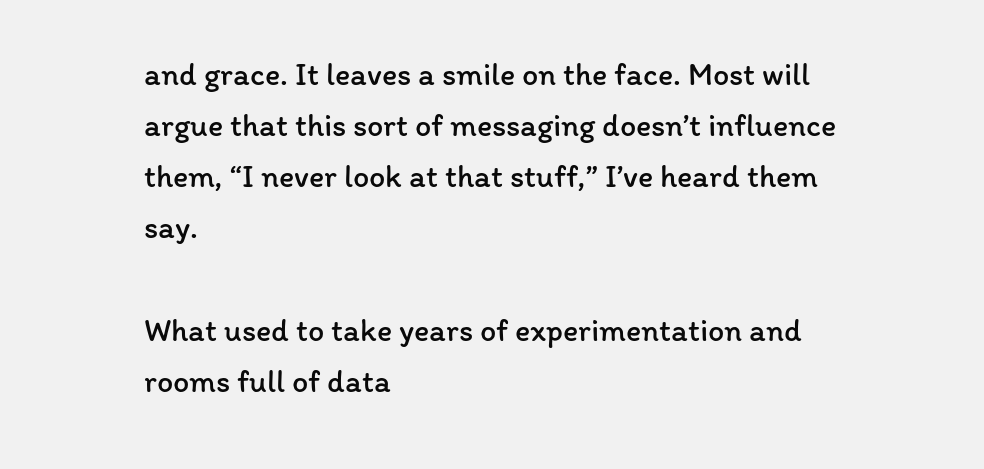and grace. It leaves a smile on the face. Most will argue that this sort of messaging doesn’t influence them, “I never look at that stuff,” I’ve heard them say.

What used to take years of experimentation and rooms full of data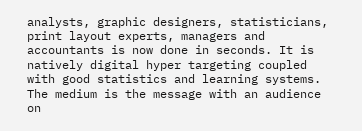analysts, graphic designers, statisticians, print layout experts, managers and accountants is now done in seconds. It is natively digital hyper targeting coupled with good statistics and learning systems. The medium is the message with an audience on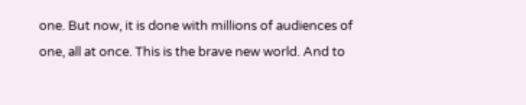one. But now, it is done with millions of audiences of one, all at once. This is the brave new world. And to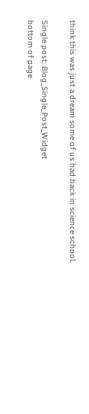think this was just a dream some of us had back in science school.

Single post: Blog_Single_Post_Widget
bottom of page